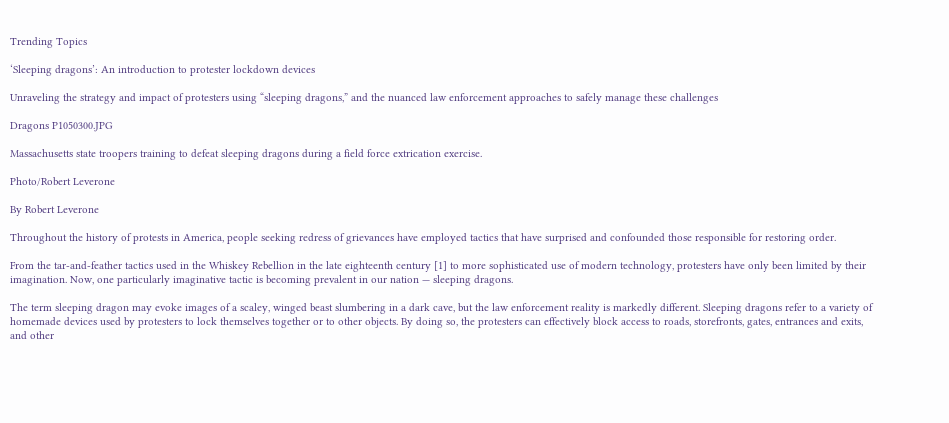Trending Topics

‘Sleeping dragons’: An introduction to protester lockdown devices

Unraveling the strategy and impact of protesters using “sleeping dragons,” and the nuanced law enforcement approaches to safely manage these challenges

Dragons P1050300.JPG

Massachusetts state troopers training to defeat sleeping dragons during a field force extrication exercise.

Photo/Robert Leverone

By Robert Leverone

Throughout the history of protests in America, people seeking redress of grievances have employed tactics that have surprised and confounded those responsible for restoring order.

From the tar-and-feather tactics used in the Whiskey Rebellion in the late eighteenth century [1] to more sophisticated use of modern technology, protesters have only been limited by their imagination. Now, one particularly imaginative tactic is becoming prevalent in our nation — sleeping dragons.

The term sleeping dragon may evoke images of a scaley, winged beast slumbering in a dark cave, but the law enforcement reality is markedly different. Sleeping dragons refer to a variety of homemade devices used by protesters to lock themselves together or to other objects. By doing so, the protesters can effectively block access to roads, storefronts, gates, entrances and exits, and other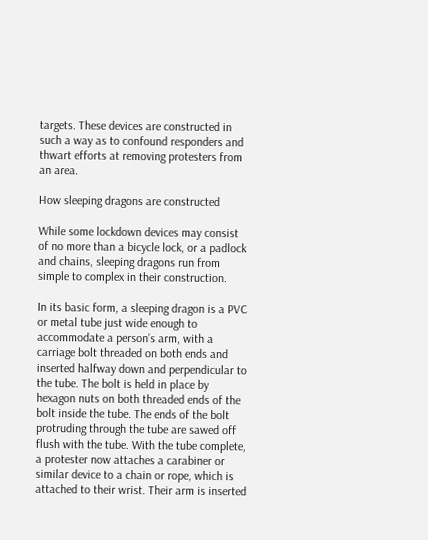targets. These devices are constructed in such a way as to confound responders and thwart efforts at removing protesters from an area.

How sleeping dragons are constructed

While some lockdown devices may consist of no more than a bicycle lock, or a padlock and chains, sleeping dragons run from simple to complex in their construction.

In its basic form, a sleeping dragon is a PVC or metal tube just wide enough to accommodate a person’s arm, with a carriage bolt threaded on both ends and inserted halfway down and perpendicular to the tube. The bolt is held in place by hexagon nuts on both threaded ends of the bolt inside the tube. The ends of the bolt protruding through the tube are sawed off flush with the tube. With the tube complete, a protester now attaches a carabiner or similar device to a chain or rope, which is attached to their wrist. Their arm is inserted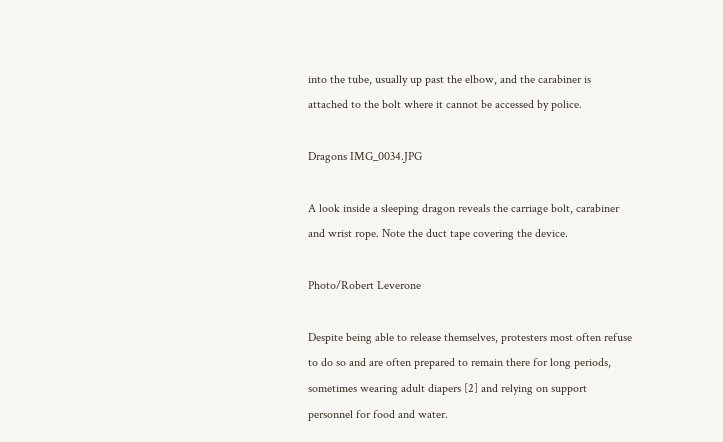into the tube, usually up past the elbow, and the carabiner is attached to the bolt where it cannot be accessed by police.

Dragons IMG_0034.JPG

A look inside a sleeping dragon reveals the carriage bolt, carabiner and wrist rope. Note the duct tape covering the device.

Photo/Robert Leverone

Despite being able to release themselves, protesters most often refuse to do so and are often prepared to remain there for long periods, sometimes wearing adult diapers [2] and relying on support personnel for food and water.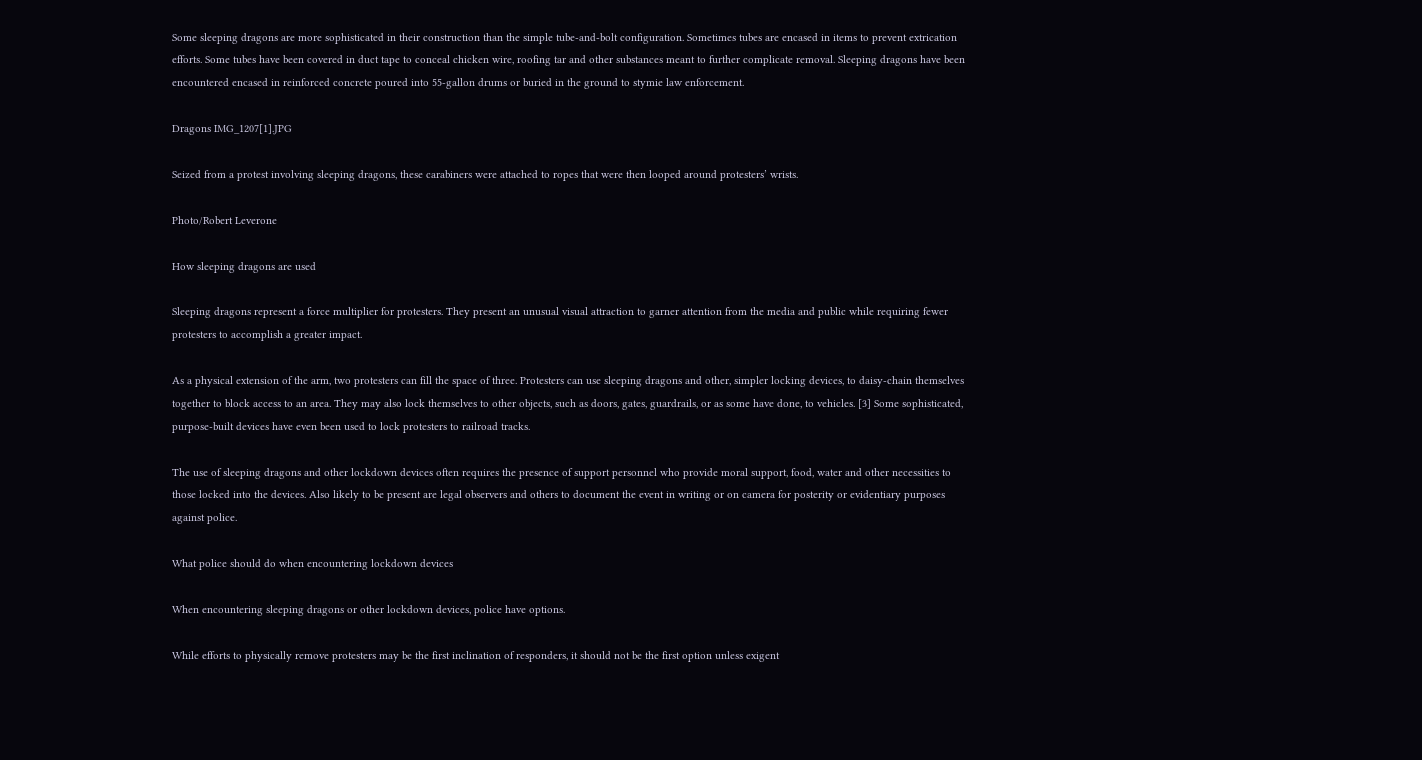Some sleeping dragons are more sophisticated in their construction than the simple tube-and-bolt configuration. Sometimes tubes are encased in items to prevent extrication efforts. Some tubes have been covered in duct tape to conceal chicken wire, roofing tar and other substances meant to further complicate removal. Sleeping dragons have been encountered encased in reinforced concrete poured into 55-gallon drums or buried in the ground to stymie law enforcement.

Dragons IMG_1207[1].JPG

Seized from a protest involving sleeping dragons, these carabiners were attached to ropes that were then looped around protesters’ wrists.

Photo/Robert Leverone

How sleeping dragons are used

Sleeping dragons represent a force multiplier for protesters. They present an unusual visual attraction to garner attention from the media and public while requiring fewer protesters to accomplish a greater impact.

As a physical extension of the arm, two protesters can fill the space of three. Protesters can use sleeping dragons and other, simpler locking devices, to daisy-chain themselves together to block access to an area. They may also lock themselves to other objects, such as doors, gates, guardrails, or as some have done, to vehicles. [3] Some sophisticated, purpose-built devices have even been used to lock protesters to railroad tracks.

The use of sleeping dragons and other lockdown devices often requires the presence of support personnel who provide moral support, food, water and other necessities to those locked into the devices. Also likely to be present are legal observers and others to document the event in writing or on camera for posterity or evidentiary purposes against police.

What police should do when encountering lockdown devices

When encountering sleeping dragons or other lockdown devices, police have options.

While efforts to physically remove protesters may be the first inclination of responders, it should not be the first option unless exigent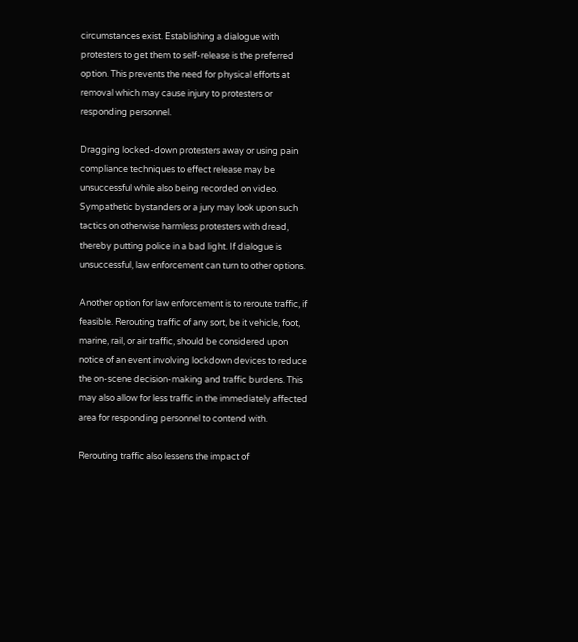circumstances exist. Establishing a dialogue with protesters to get them to self-release is the preferred option. This prevents the need for physical efforts at removal which may cause injury to protesters or responding personnel.

Dragging locked-down protesters away or using pain compliance techniques to effect release may be unsuccessful while also being recorded on video. Sympathetic bystanders or a jury may look upon such tactics on otherwise harmless protesters with dread, thereby putting police in a bad light. If dialogue is unsuccessful, law enforcement can turn to other options.

Another option for law enforcement is to reroute traffic, if feasible. Rerouting traffic of any sort, be it vehicle, foot, marine, rail, or air traffic, should be considered upon notice of an event involving lockdown devices to reduce the on-scene decision-making and traffic burdens. This may also allow for less traffic in the immediately affected area for responding personnel to contend with.

Rerouting traffic also lessens the impact of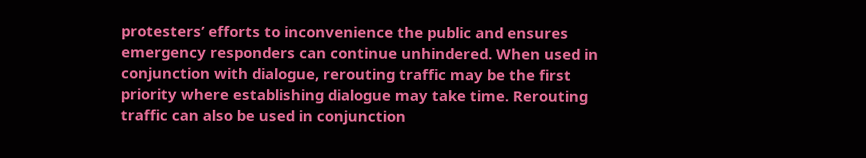protesters’ efforts to inconvenience the public and ensures emergency responders can continue unhindered. When used in conjunction with dialogue, rerouting traffic may be the first priority where establishing dialogue may take time. Rerouting traffic can also be used in conjunction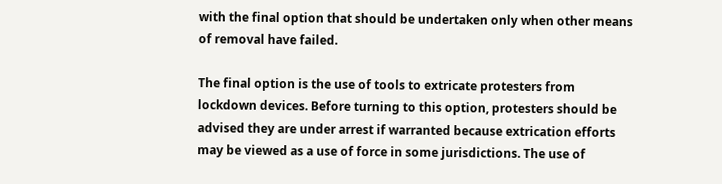with the final option that should be undertaken only when other means of removal have failed.

The final option is the use of tools to extricate protesters from lockdown devices. Before turning to this option, protesters should be advised they are under arrest if warranted because extrication efforts may be viewed as a use of force in some jurisdictions. The use of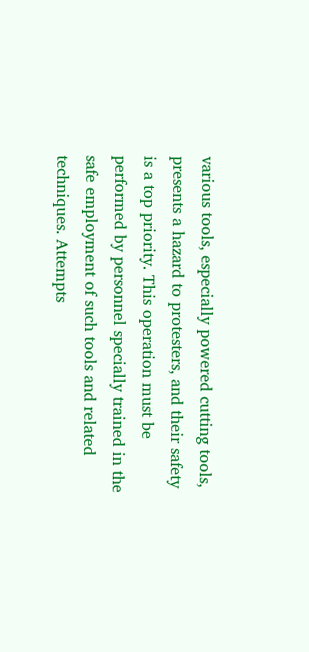various tools, especially powered cutting tools, presents a hazard to protesters, and their safety is a top priority. This operation must be performed by personnel specially trained in the safe employment of such tools and related techniques. Attempts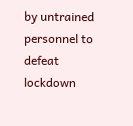by untrained personnel to defeat lockdown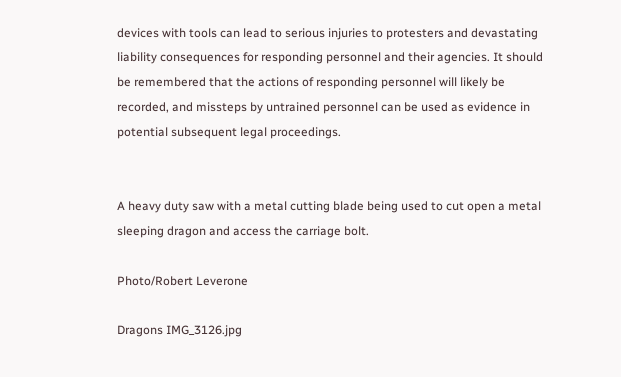devices with tools can lead to serious injuries to protesters and devastating liability consequences for responding personnel and their agencies. It should be remembered that the actions of responding personnel will likely be recorded, and missteps by untrained personnel can be used as evidence in potential subsequent legal proceedings.


A heavy duty saw with a metal cutting blade being used to cut open a metal sleeping dragon and access the carriage bolt.

Photo/Robert Leverone

Dragons IMG_3126.jpg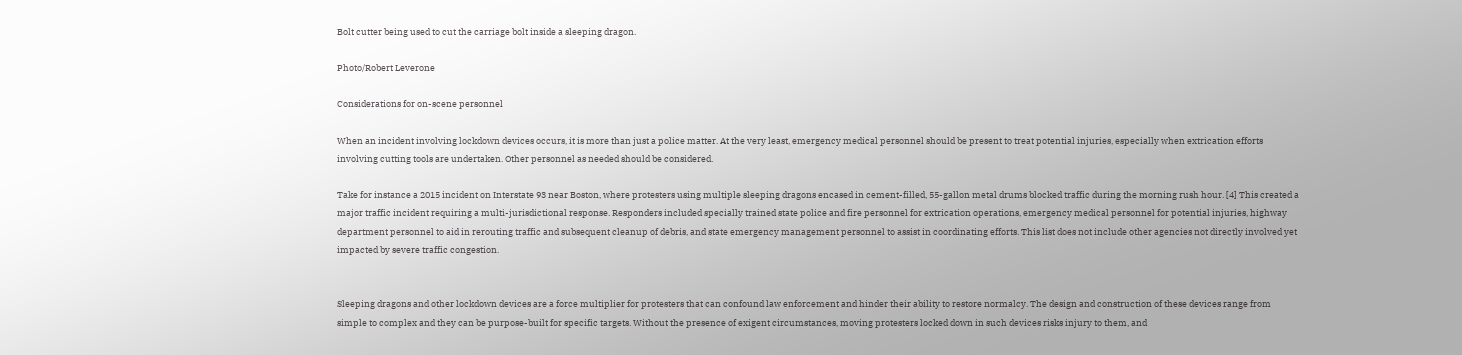Bolt cutter being used to cut the carriage bolt inside a sleeping dragon.

Photo/Robert Leverone

Considerations for on-scene personnel

When an incident involving lockdown devices occurs, it is more than just a police matter. At the very least, emergency medical personnel should be present to treat potential injuries, especially when extrication efforts involving cutting tools are undertaken. Other personnel as needed should be considered.

Take for instance a 2015 incident on Interstate 93 near Boston, where protesters using multiple sleeping dragons encased in cement-filled, 55-gallon metal drums blocked traffic during the morning rush hour. [4] This created a major traffic incident requiring a multi-jurisdictional response. Responders included specially trained state police and fire personnel for extrication operations, emergency medical personnel for potential injuries, highway department personnel to aid in rerouting traffic and subsequent cleanup of debris, and state emergency management personnel to assist in coordinating efforts. This list does not include other agencies not directly involved yet impacted by severe traffic congestion.


Sleeping dragons and other lockdown devices are a force multiplier for protesters that can confound law enforcement and hinder their ability to restore normalcy. The design and construction of these devices range from simple to complex and they can be purpose-built for specific targets. Without the presence of exigent circumstances, moving protesters locked down in such devices risks injury to them, and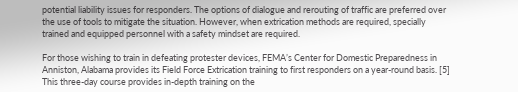potential liability issues for responders. The options of dialogue and rerouting of traffic are preferred over the use of tools to mitigate the situation. However, when extrication methods are required, specially trained and equipped personnel with a safety mindset are required.

For those wishing to train in defeating protester devices, FEMA’s Center for Domestic Preparedness in Anniston, Alabama provides its Field Force Extrication training to first responders on a year-round basis. [5] This three-day course provides in-depth training on the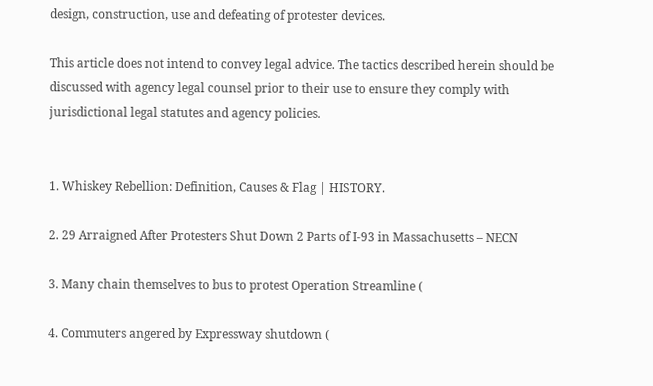design, construction, use and defeating of protester devices.

This article does not intend to convey legal advice. The tactics described herein should be discussed with agency legal counsel prior to their use to ensure they comply with jurisdictional legal statutes and agency policies.


1. Whiskey Rebellion: Definition, Causes & Flag | HISTORY.

2. 29 Arraigned After Protesters Shut Down 2 Parts of I-93 in Massachusetts – NECN

3. Many chain themselves to bus to protest Operation Streamline (

4. Commuters angered by Expressway shutdown (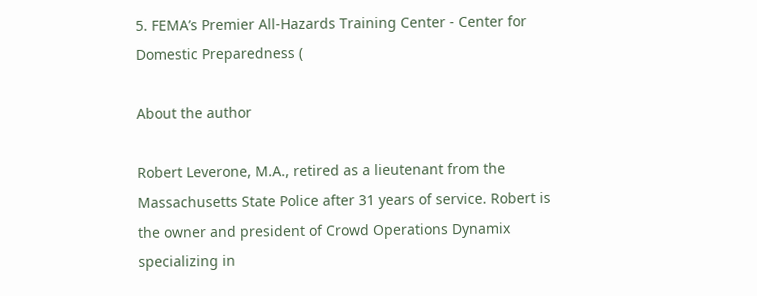5. FEMA’s Premier All-Hazards Training Center - Center for Domestic Preparedness (

About the author

Robert Leverone, M.A., retired as a lieutenant from the Massachusetts State Police after 31 years of service. Robert is the owner and president of Crowd Operations Dynamix specializing in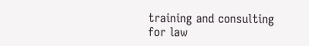training and consulting for law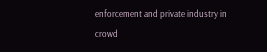enforcement and private industry in crowd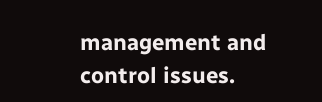management and control issues.